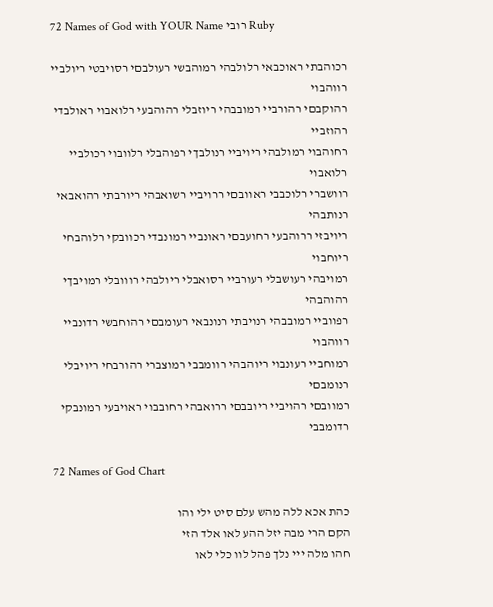72 Names of God with YOUR Name רובי Ruby

רכוהבתי ראוכבאי רלולבהי רמוהבשי רעולבםי רסויבטי ריולביי רווהבוי
רהוקבםי רהורביי רמובבהי ריוזבלי רהוהבעי רלואבוי ראולבדי רהוזביי
רחוהבוי רמולבהי ריויביי רנולבךי רפוהבלי רלוובוי רכולביי רלואבוי
רוושברי רלוכבבי ראוובםי ררויביי רשואבהי ריורבתי רהואבאי רנותבהי
ריויבזי ררוהבעי רחועבםי ראונביי רמונבדי רכוובקי רלוהבחי ריוחבוי
רמויבהי רעושבלי רעורביי רסואבלי ריולבהי רווובלי רמויבךי רהוהבהי
רפווביי רמובבהי רנויבתי רנונבאי רעומבםי רהוחבשי רדונביי רווהבוי
רמוחביי רעונבוי ריוהבהי רוומבבי רמוצברי רהורבחי ריויבלי רנומבםי
רמוובםי רהויביי ריובבםי ררואבהי רחובבוי ראויבעי רמונבקי רדומבבי

72 Names of God Chart

כהת אכא ללה מהש עלם סיט ילי והו
הקם הרי מבה יזל ההע לאו אלד הזי
חהו מלה ייי נלך פהל לוו כלי לאו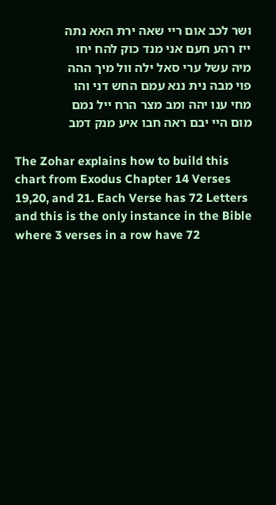ושר לכב אום ריי שאה ירת האא נתה
ייז רהע חעם אני מנד כוק להח יחו
מיה עשל ערי סאל ילה וול מיך ההה
פוי מבה נית ננא עמם החש דני והו
מחי ענו יהה ומב מצר הרח ייל נמם
מום היי יבם ראה חבו איע מנק דמב

The Zohar explains how to build this chart from Exodus Chapter 14 Verses 19,20, and 21. Each Verse has 72 Letters and this is the only instance in the Bible where 3 verses in a row have 72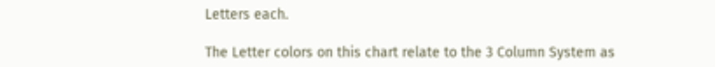Letters each.

The Letter colors on this chart relate to the 3 Column System as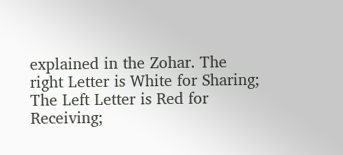explained in the Zohar. The right Letter is White for Sharing; The Left Letter is Red for Receiving;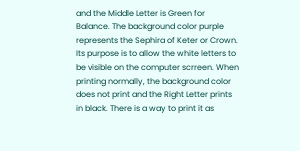and the Middle Letter is Green for Balance. The background color purple represents the Sephira of Keter or Crown. Its purpose is to allow the white letters to be visible on the computer scrreen. When printing normally, the background color does not print and the Right Letter prints in black. There is a way to print it as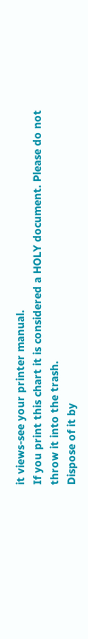it views-see your printer manual.
If you print this chart it is considered a HOLY document. Please do not throw it into the trash.
Dispose of it by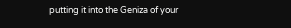putting it into the Geniza of your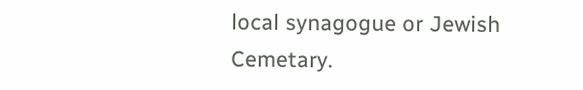local synagogue or Jewish Cemetary.